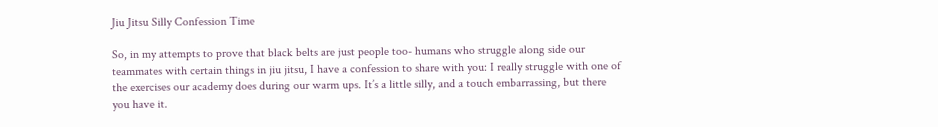Jiu Jitsu Silly Confession Time

So, in my attempts to prove that black belts are just people too- humans who struggle along side our teammates with certain things in jiu jitsu, I have a confession to share with you: I really struggle with one of the exercises our academy does during our warm ups. It’s a little silly, and a touch embarrassing, but there you have it.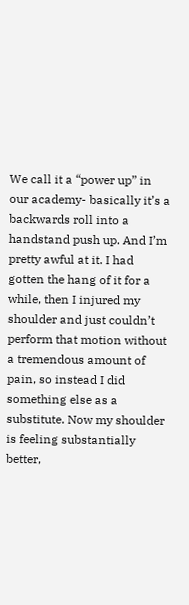We call it a “power up” in our academy- basically it’s a backwards roll into a handstand push up. And I’m pretty awful at it. I had gotten the hang of it for a while, then I injured my shoulder and just couldn’t perform that motion without a tremendous amount of pain, so instead I did something else as a substitute. Now my shoulder is feeling substantially better,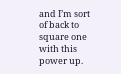and I’m sort of back to square one with this power up.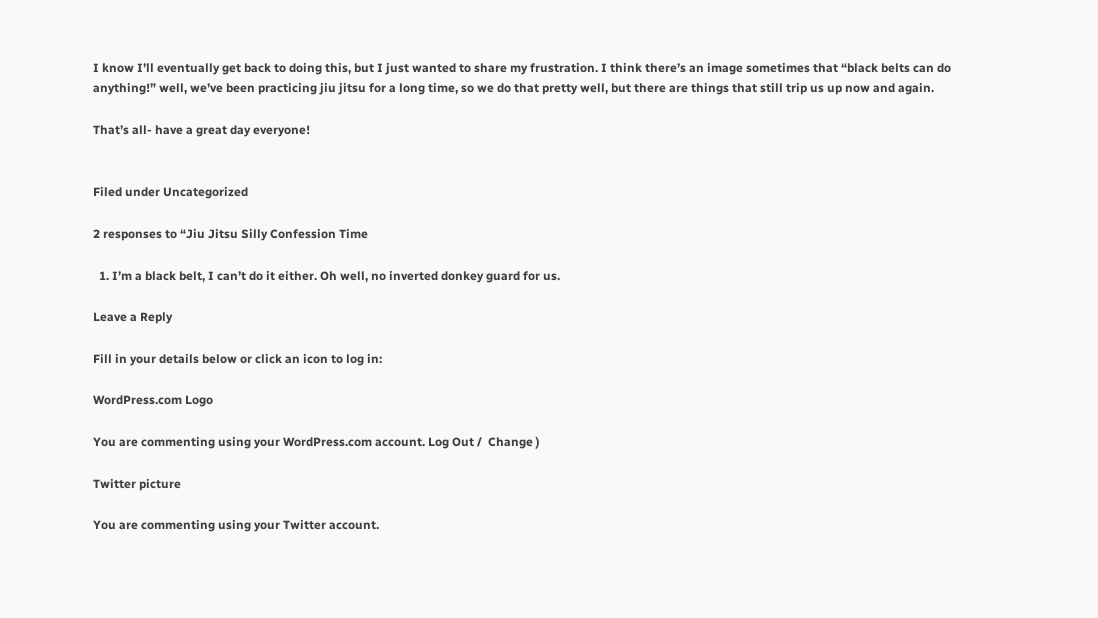I know I’ll eventually get back to doing this, but I just wanted to share my frustration. I think there’s an image sometimes that “black belts can do anything!” well, we’ve been practicing jiu jitsu for a long time, so we do that pretty well, but there are things that still trip us up now and again.

That’s all- have a great day everyone!


Filed under Uncategorized

2 responses to “Jiu Jitsu Silly Confession Time

  1. I’m a black belt, I can’t do it either. Oh well, no inverted donkey guard for us.

Leave a Reply

Fill in your details below or click an icon to log in:

WordPress.com Logo

You are commenting using your WordPress.com account. Log Out /  Change )

Twitter picture

You are commenting using your Twitter account.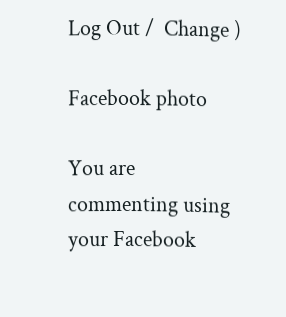Log Out /  Change )

Facebook photo

You are commenting using your Facebook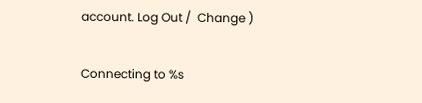account. Log Out /  Change )

Connecting to %s